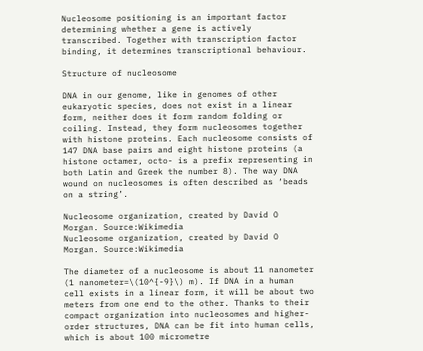Nucleosome positioning is an important factor determining whether a gene is actively transcribed. Together with transcription factor binding, it determines transcriptional behaviour.

Structure of nucleosome

DNA in our genome, like in genomes of other eukaryotic species, does not exist in a linear form, neither does it form random folding or coiling. Instead, they form nucleosomes together with histone proteins. Each nucleosome consists of 147 DNA base pairs and eight histone proteins (a histone octamer, octo- is a prefix representing in both Latin and Greek the number 8). The way DNA wound on nucleosomes is often described as ‘beads on a string’.

Nucleosome organization, created by David O Morgan. Source:Wikimedia
Nucleosome organization, created by David O Morgan. Source:Wikimedia

The diameter of a nucleosome is about 11 nanometer (1 nanometer=\(10^{-9}\) m). If DNA in a human cell exists in a linear form, it will be about two meters from one end to the other. Thanks to their compact organization into nucleosomes and higher-order structures, DNA can be fit into human cells, which is about 100 micrometre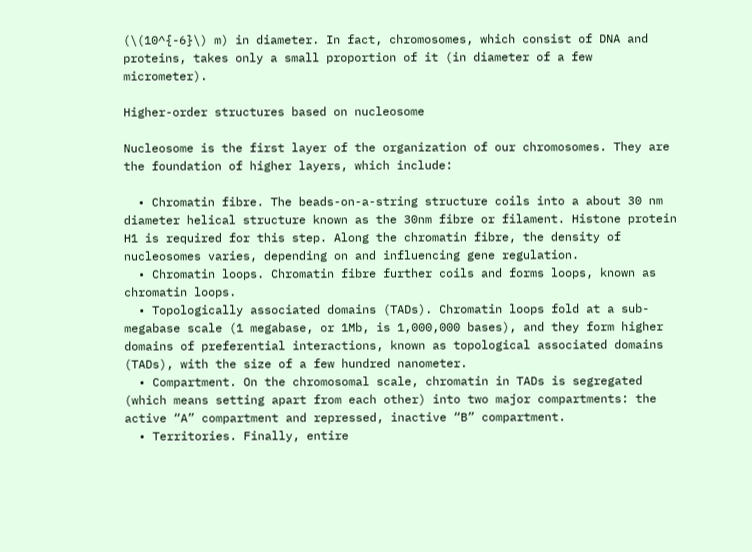(\(10^{-6}\) m) in diameter. In fact, chromosomes, which consist of DNA and proteins, takes only a small proportion of it (in diameter of a few micrometer).

Higher-order structures based on nucleosome

Nucleosome is the first layer of the organization of our chromosomes. They are the foundation of higher layers, which include:

  • Chromatin fibre. The beads-on-a-string structure coils into a about 30 nm diameter helical structure known as the 30nm fibre or filament. Histone protein H1 is required for this step. Along the chromatin fibre, the density of nucleosomes varies, depending on and influencing gene regulation.
  • Chromatin loops. Chromatin fibre further coils and forms loops, known as chromatin loops.
  • Topologically associated domains (TADs). Chromatin loops fold at a sub-megabase scale (1 megabase, or 1Mb, is 1,000,000 bases), and they form higher domains of preferential interactions, known as topological associated domains (TADs), with the size of a few hundred nanometer.
  • Compartment. On the chromosomal scale, chromatin in TADs is segregated (which means setting apart from each other) into two major compartments: the active “A” compartment and repressed, inactive “B” compartment.
  • Territories. Finally, entire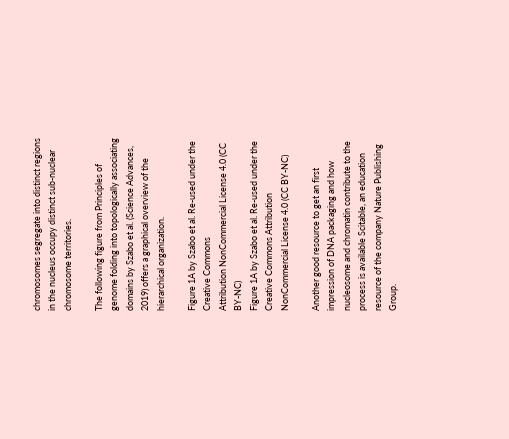chromosomes segregate into distinct regions in the nucleus occupy distinct sub-nuclear chromosome territories.

The following figure from Principles of genome folding into topologically associating domains by Szabo et al. (Science Advances, 2019) offers a graphical overview of the hierarchical organization.

Figure 1A by Szabo et al. Re-used under the Creative Commons
Attribution NonCommercial License 4.0 (CC BY-NC)
Figure 1A by Szabo et al. Re-used under the Creative Commons Attribution NonCommercial License 4.0 (CC BY-NC)

Another good resource to get an first impression of DNA packaging and how nucleosome and chromatin contribute to the process is available Scitable, an education resource of the company Nature Publishing Group.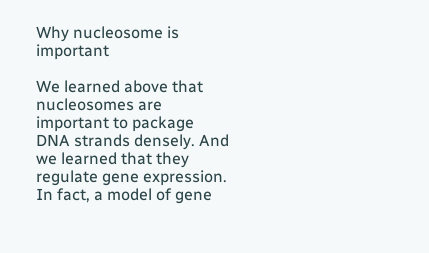Why nucleosome is important

We learned above that nucleosomes are important to package DNA strands densely. And we learned that they regulate gene expression. In fact, a model of gene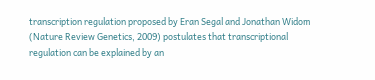transcription regulation proposed by Eran Segal and Jonathan Widom (Nature Review Genetics, 2009) postulates that transcriptional regulation can be explained by an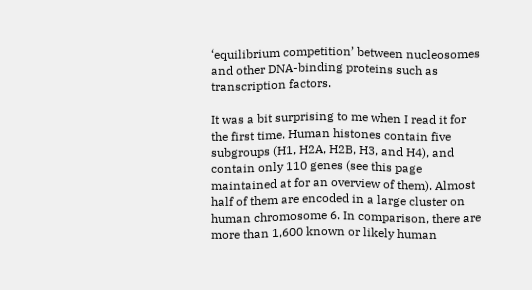‘equilibrium competition’ between nucleosomes and other DNA-binding proteins such as transcription factors.

It was a bit surprising to me when I read it for the first time. Human histones contain five subgroups (H1, H2A, H2B, H3, and H4), and contain only 110 genes (see this page maintained at for an overview of them). Almost half of them are encoded in a large cluster on human chromosome 6. In comparison, there are more than 1,600 known or likely human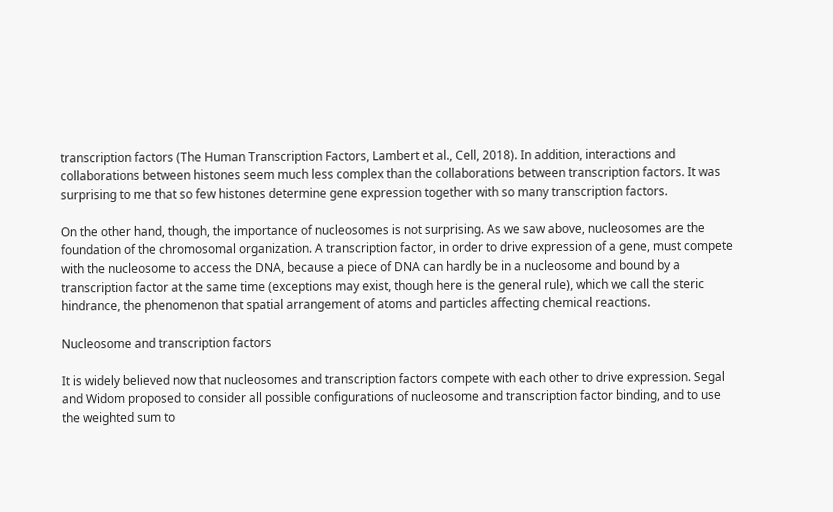transcription factors (The Human Transcription Factors, Lambert et al., Cell, 2018). In addition, interactions and collaborations between histones seem much less complex than the collaborations between transcription factors. It was surprising to me that so few histones determine gene expression together with so many transcription factors.

On the other hand, though, the importance of nucleosomes is not surprising. As we saw above, nucleosomes are the foundation of the chromosomal organization. A transcription factor, in order to drive expression of a gene, must compete with the nucleosome to access the DNA, because a piece of DNA can hardly be in a nucleosome and bound by a transcription factor at the same time (exceptions may exist, though here is the general rule), which we call the steric hindrance, the phenomenon that spatial arrangement of atoms and particles affecting chemical reactions.

Nucleosome and transcription factors

It is widely believed now that nucleosomes and transcription factors compete with each other to drive expression. Segal and Widom proposed to consider all possible configurations of nucleosome and transcription factor binding, and to use the weighted sum to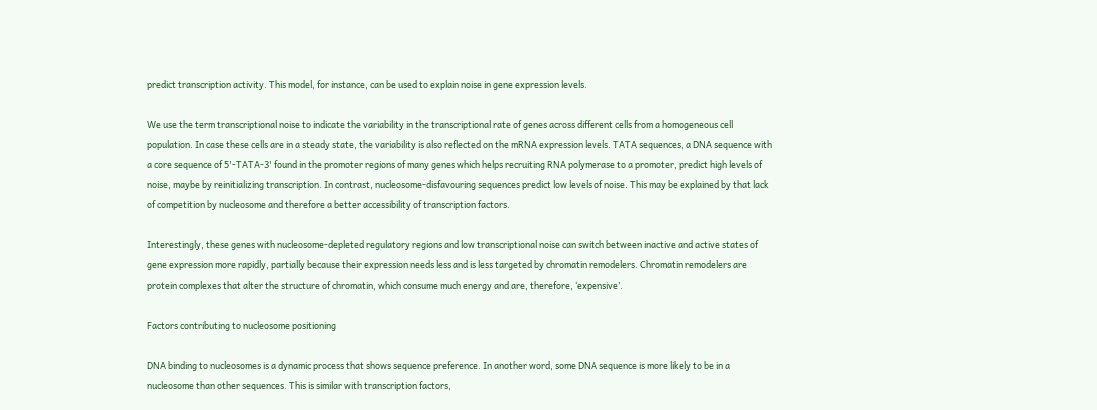predict transcription activity. This model, for instance, can be used to explain noise in gene expression levels.

We use the term transcriptional noise to indicate the variability in the transcriptional rate of genes across different cells from a homogeneous cell population. In case these cells are in a steady state, the variability is also reflected on the mRNA expression levels. TATA sequences, a DNA sequence with a core sequence of 5'-TATA-3' found in the promoter regions of many genes which helps recruiting RNA polymerase to a promoter, predict high levels of noise, maybe by reinitializing transcription. In contrast, nucleosome-disfavouring sequences predict low levels of noise. This may be explained by that lack of competition by nucleosome and therefore a better accessibility of transcription factors.

Interestingly, these genes with nucleosome-depleted regulatory regions and low transcriptional noise can switch between inactive and active states of gene expression more rapidly, partially because their expression needs less and is less targeted by chromatin remodelers. Chromatin remodelers are protein complexes that alter the structure of chromatin, which consume much energy and are, therefore, ‘expensive’.

Factors contributing to nucleosome positioning

DNA binding to nucleosomes is a dynamic process that shows sequence preference. In another word, some DNA sequence is more likely to be in a nucleosome than other sequences. This is similar with transcription factors,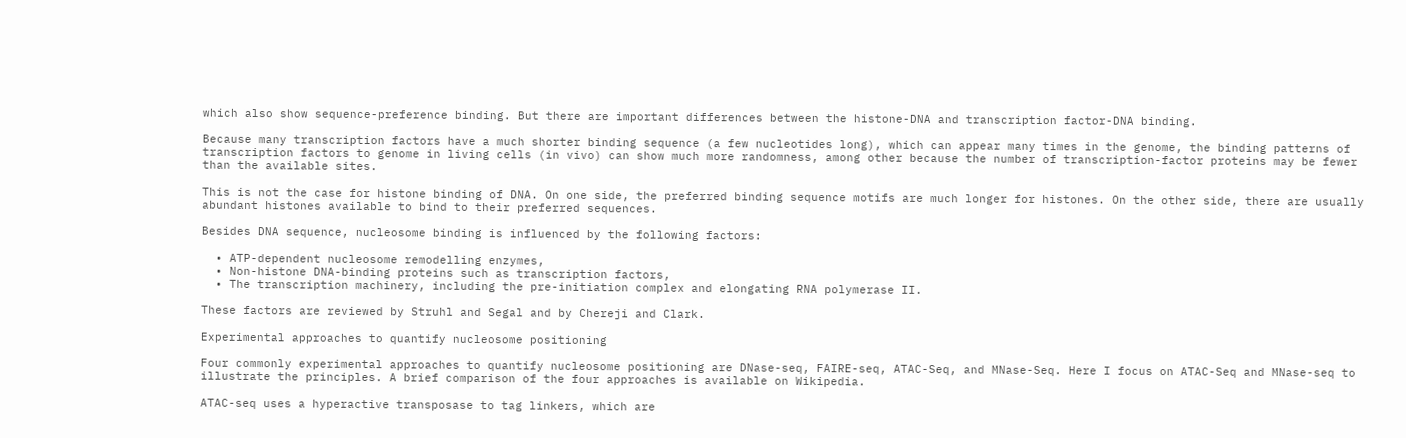which also show sequence-preference binding. But there are important differences between the histone-DNA and transcription factor-DNA binding.

Because many transcription factors have a much shorter binding sequence (a few nucleotides long), which can appear many times in the genome, the binding patterns of transcription factors to genome in living cells (in vivo) can show much more randomness, among other because the number of transcription-factor proteins may be fewer than the available sites.

This is not the case for histone binding of DNA. On one side, the preferred binding sequence motifs are much longer for histones. On the other side, there are usually abundant histones available to bind to their preferred sequences.

Besides DNA sequence, nucleosome binding is influenced by the following factors:

  • ATP-dependent nucleosome remodelling enzymes,
  • Non-histone DNA-binding proteins such as transcription factors,
  • The transcription machinery, including the pre-initiation complex and elongating RNA polymerase II.

These factors are reviewed by Struhl and Segal and by Chereji and Clark.

Experimental approaches to quantify nucleosome positioning

Four commonly experimental approaches to quantify nucleosome positioning are DNase-seq, FAIRE-seq, ATAC-Seq, and MNase-Seq. Here I focus on ATAC-Seq and MNase-seq to illustrate the principles. A brief comparison of the four approaches is available on Wikipedia.

ATAC-seq uses a hyperactive transposase to tag linkers, which are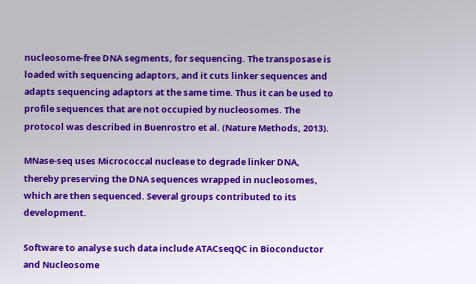nucleosome-free DNA segments, for sequencing. The transposase is loaded with sequencing adaptors, and it cuts linker sequences and adapts sequencing adaptors at the same time. Thus it can be used to profile sequences that are not occupied by nucleosomes. The protocol was described in Buenrostro et al. (Nature Methods, 2013).

MNase-seq uses Micrococcal nuclease to degrade linker DNA, thereby preserving the DNA sequences wrapped in nucleosomes, which are then sequenced. Several groups contributed to its development.

Software to analyse such data include ATACseqQC in Bioconductor and Nucleosome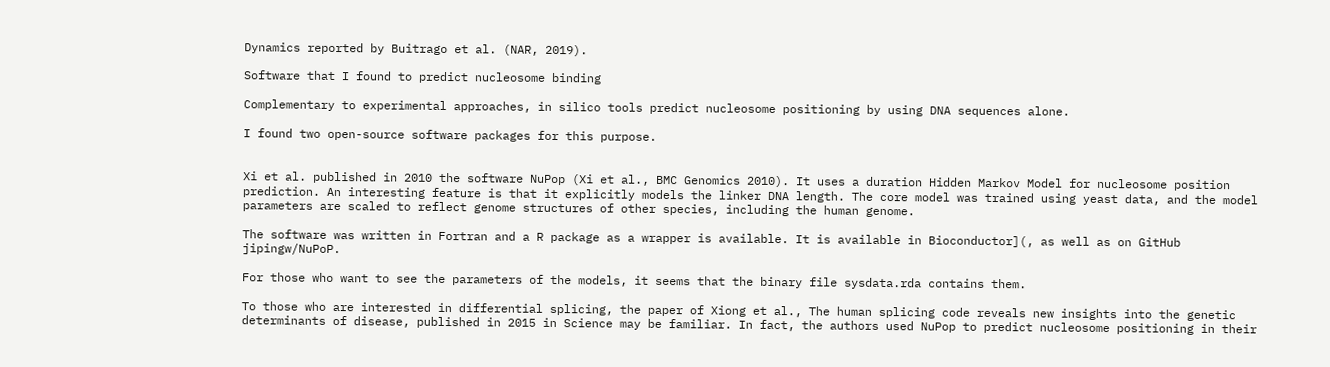Dynamics reported by Buitrago et al. (NAR, 2019).

Software that I found to predict nucleosome binding

Complementary to experimental approaches, in silico tools predict nucleosome positioning by using DNA sequences alone.

I found two open-source software packages for this purpose.


Xi et al. published in 2010 the software NuPop (Xi et al., BMC Genomics 2010). It uses a duration Hidden Markov Model for nucleosome position prediction. An interesting feature is that it explicitly models the linker DNA length. The core model was trained using yeast data, and the model parameters are scaled to reflect genome structures of other species, including the human genome.

The software was written in Fortran and a R package as a wrapper is available. It is available in Bioconductor](, as well as on GitHub jipingw/NuPoP.

For those who want to see the parameters of the models, it seems that the binary file sysdata.rda contains them.

To those who are interested in differential splicing, the paper of Xiong et al., The human splicing code reveals new insights into the genetic determinants of disease, published in 2015 in Science may be familiar. In fact, the authors used NuPop to predict nucleosome positioning in their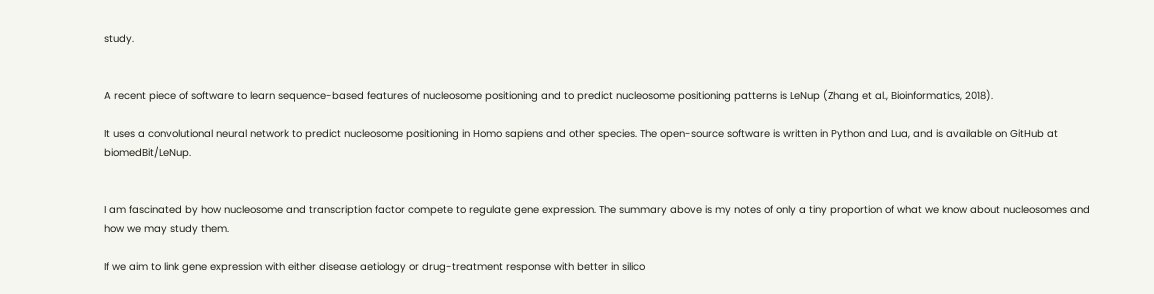study.


A recent piece of software to learn sequence-based features of nucleosome positioning and to predict nucleosome positioning patterns is LeNup (Zhang et al., Bioinformatics, 2018).

It uses a convolutional neural network to predict nucleosome positioning in Homo sapiens and other species. The open-source software is written in Python and Lua, and is available on GitHub at biomedBit/LeNup.


I am fascinated by how nucleosome and transcription factor compete to regulate gene expression. The summary above is my notes of only a tiny proportion of what we know about nucleosomes and how we may study them.

If we aim to link gene expression with either disease aetiology or drug-treatment response with better in silico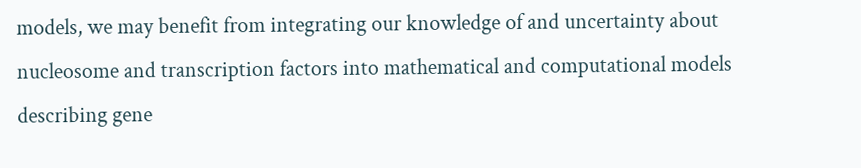models, we may benefit from integrating our knowledge of and uncertainty about nucleosome and transcription factors into mathematical and computational models describing gene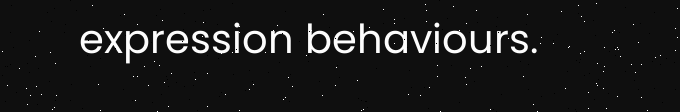expression behaviours.